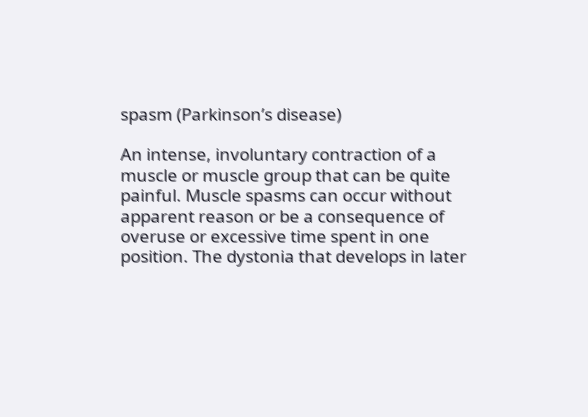spasm (Parkinson’s disease)

An intense, involuntary contraction of a muscle or muscle group that can be quite painful. Muscle spasms can occur without apparent reason or be a consequence of overuse or excessive time spent in one position. The dystonia that develops in later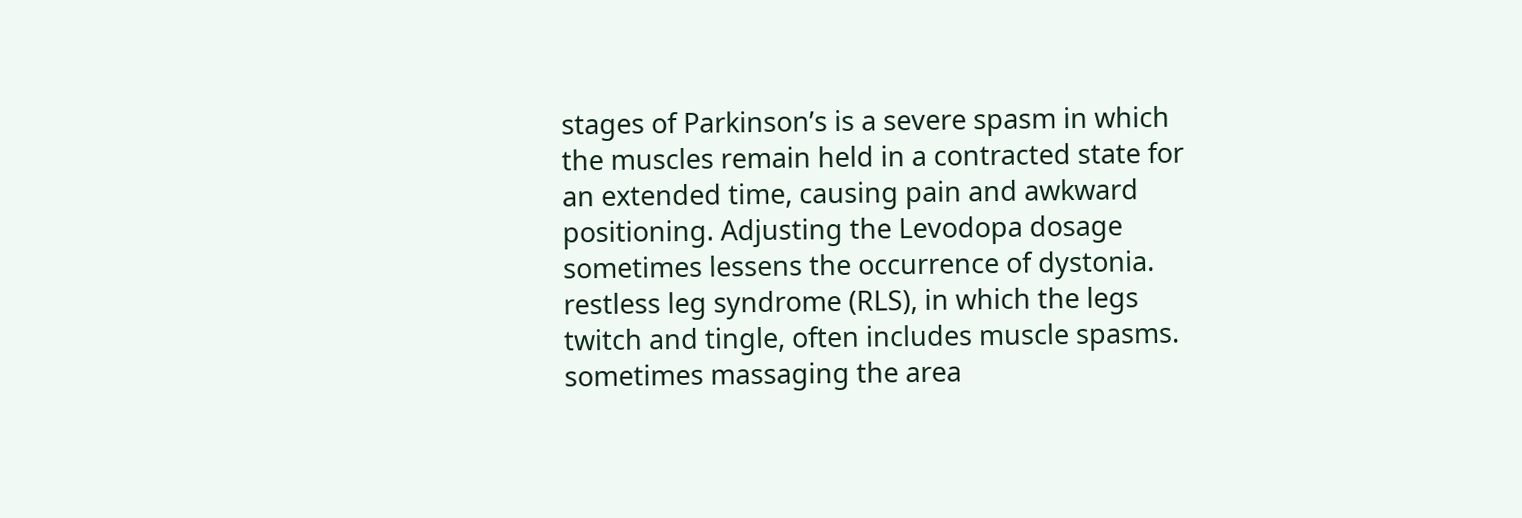stages of Parkinson’s is a severe spasm in which the muscles remain held in a contracted state for an extended time, causing pain and awkward positioning. Adjusting the Levodopa dosage sometimes lessens the occurrence of dystonia. restless leg syndrome (RLS), in which the legs twitch and tingle, often includes muscle spasms. sometimes massaging the area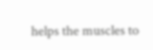helps the muscles to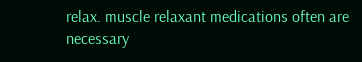relax. muscle relaxant medications often are necessary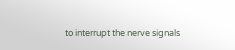to interrupt the nerve signals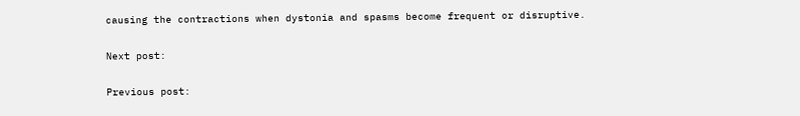causing the contractions when dystonia and spasms become frequent or disruptive.

Next post:

Previous post: